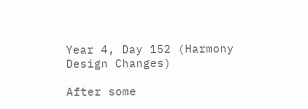Year 4, Day 152 (Harmony Design Changes)

After some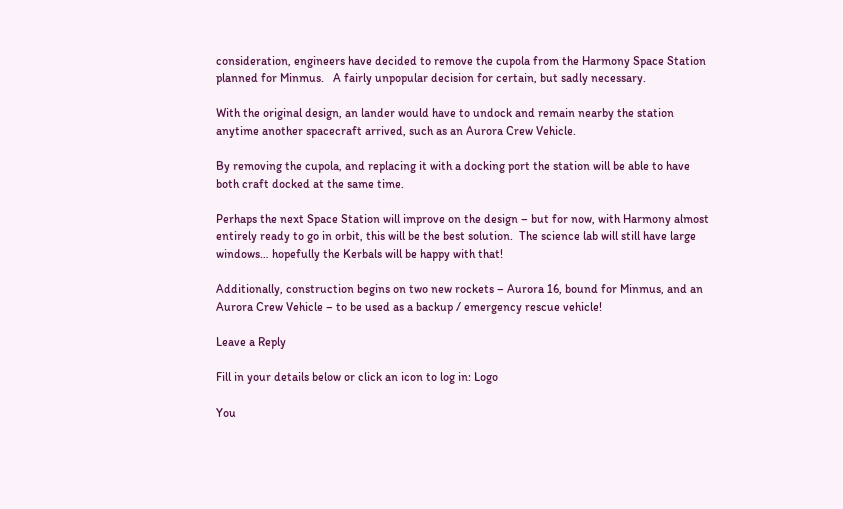consideration, engineers have decided to remove the cupola from the Harmony Space Station planned for Minmus.   A fairly unpopular decision for certain, but sadly necessary.

With the original design, an lander would have to undock and remain nearby the station anytime another spacecraft arrived, such as an Aurora Crew Vehicle.

By removing the cupola, and replacing it with a docking port the station will be able to have both craft docked at the same time.

Perhaps the next Space Station will improve on the design – but for now, with Harmony almost entirely ready to go in orbit, this will be the best solution.  The science lab will still have large windows… hopefully the Kerbals will be happy with that!

Additionally, construction begins on two new rockets – Aurora 16, bound for Minmus, and an Aurora Crew Vehicle – to be used as a backup / emergency rescue vehicle!

Leave a Reply

Fill in your details below or click an icon to log in: Logo

You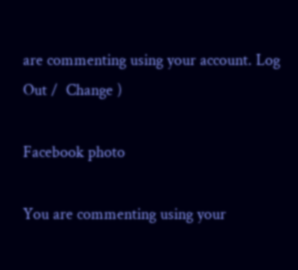are commenting using your account. Log Out /  Change )

Facebook photo

You are commenting using your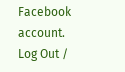Facebook account. Log Out /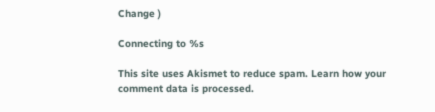Change )

Connecting to %s

This site uses Akismet to reduce spam. Learn how your comment data is processed.